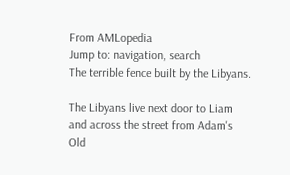From AMLopedia
Jump to: navigation, search
The terrible fence built by the Libyans.

The Libyans live next door to Liam and across the street from Adam's Old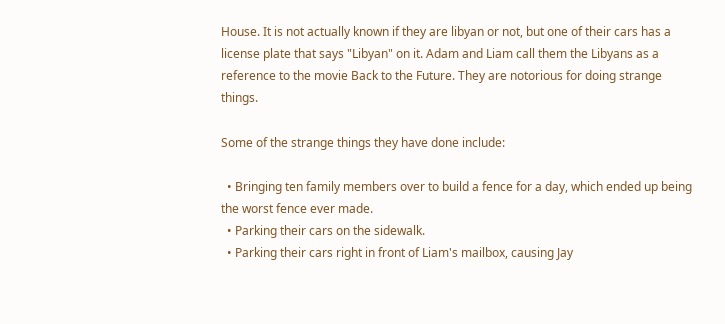House. It is not actually known if they are libyan or not, but one of their cars has a license plate that says "Libyan" on it. Adam and Liam call them the Libyans as a reference to the movie Back to the Future. They are notorious for doing strange things.

Some of the strange things they have done include:

  • Bringing ten family members over to build a fence for a day, which ended up being the worst fence ever made.
  • Parking their cars on the sidewalk.
  • Parking their cars right in front of Liam's mailbox, causing Jay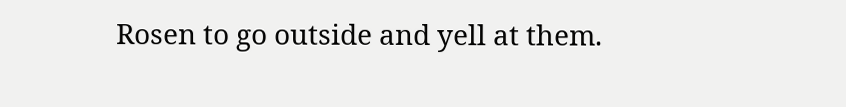Rosen to go outside and yell at them.